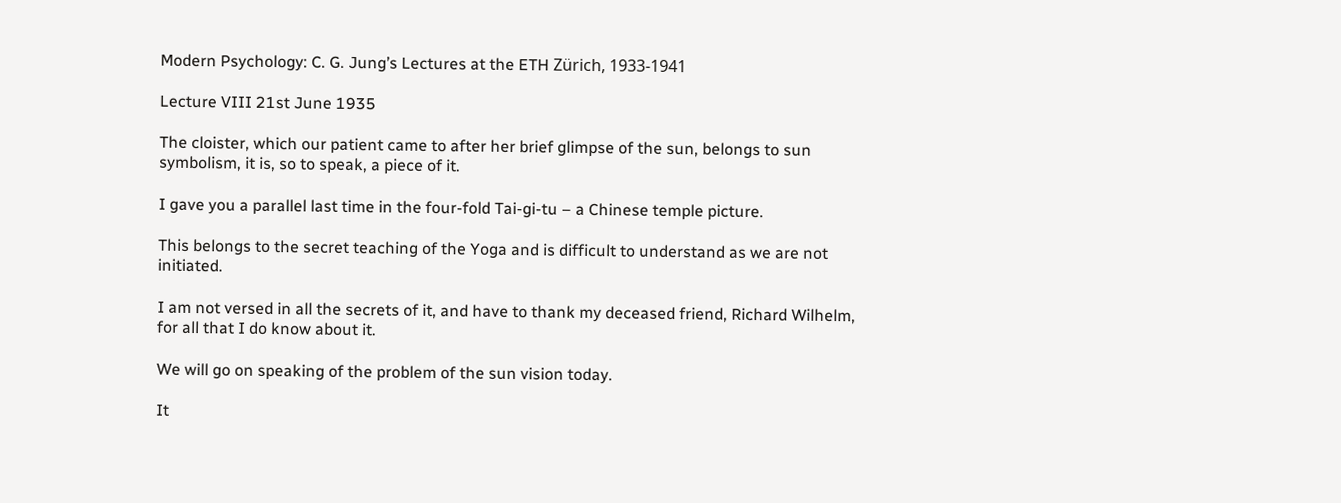Modern Psychology: C. G. Jung’s Lectures at the ETH Zürich, 1933-1941

Lecture VIII 21st June 1935

The cloister, which our patient came to after her brief glimpse of the sun, belongs to sun symbolism, it is, so to speak, a piece of it.

I gave you a parallel last time in the four-fold Tai-gi-tu – a Chinese temple picture.

This belongs to the secret teaching of the Yoga and is difficult to understand as we are not initiated.

I am not versed in all the secrets of it, and have to thank my deceased friend, Richard Wilhelm, for all that I do know about it.

We will go on speaking of the problem of the sun vision today.

It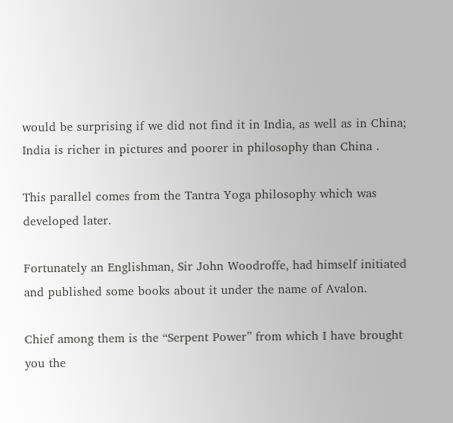would be surprising if we did not find it in India, as well as in China; India is richer in pictures and poorer in philosophy than China .

This parallel comes from the Tantra Yoga philosophy which was developed later.

Fortunately an Englishman, Sir John Woodroffe, had himself initiated and published some books about it under the name of Avalon.

Chief among them is the “Serpent Power” from which I have brought you the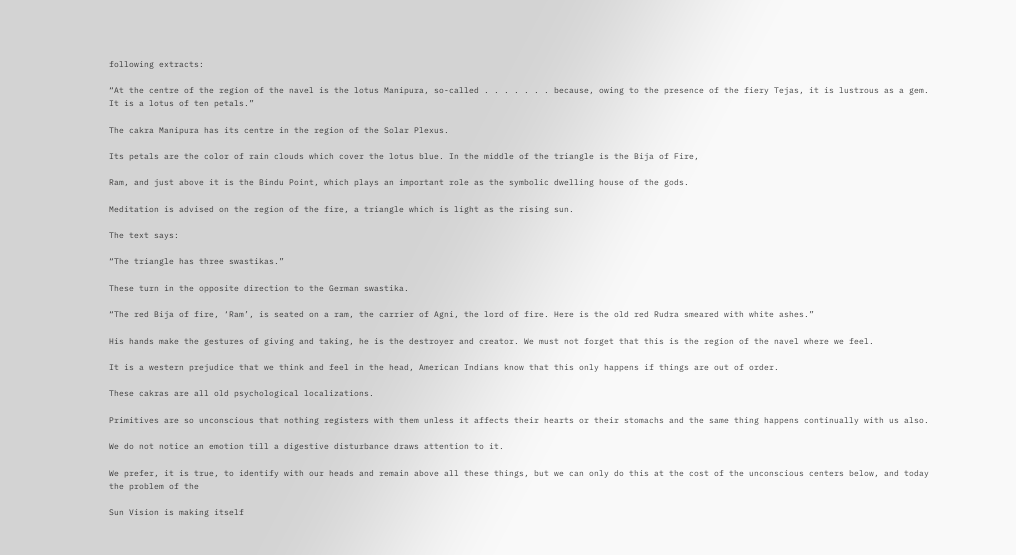following extracts:

“At the centre of the region of the navel is the lotus Manipura, so-called . . . . . . . because, owing to the presence of the fiery Tejas, it is lustrous as a gem. It is a lotus of ten petals.”

The cakra Manipura has its centre in the region of the Solar Plexus.

Its petals are the color of rain clouds which cover the lotus blue. In the middle of the triangle is the Bija of Fire,

Ram, and just above it is the Bindu Point, which plays an important role as the symbolic dwelling house of the gods.

Meditation is advised on the region of the fire, a triangle which is light as the rising sun.

The text says:

“The triangle has three swastikas.”

These turn in the opposite direction to the German swastika.

“The red Bija of fire, ‘Ram’, is seated on a ram, the carrier of Agni, the lord of fire. Here is the old red Rudra smeared with white ashes.”

His hands make the gestures of giving and taking, he is the destroyer and creator. We must not forget that this is the region of the navel where we feel.

It is a western prejudice that we think and feel in the head, American Indians know that this only happens if things are out of order.

These cakras are all old psychological localizations.

Primitives are so unconscious that nothing registers with them unless it affects their hearts or their stomachs and the same thing happens continually with us also.

We do not notice an emotion till a digestive disturbance draws attention to it.

We prefer, it is true, to identify with our heads and remain above all these things, but we can only do this at the cost of the unconscious centers below, and today the problem of the

Sun Vision is making itself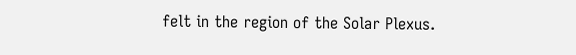felt in the region of the Solar Plexus.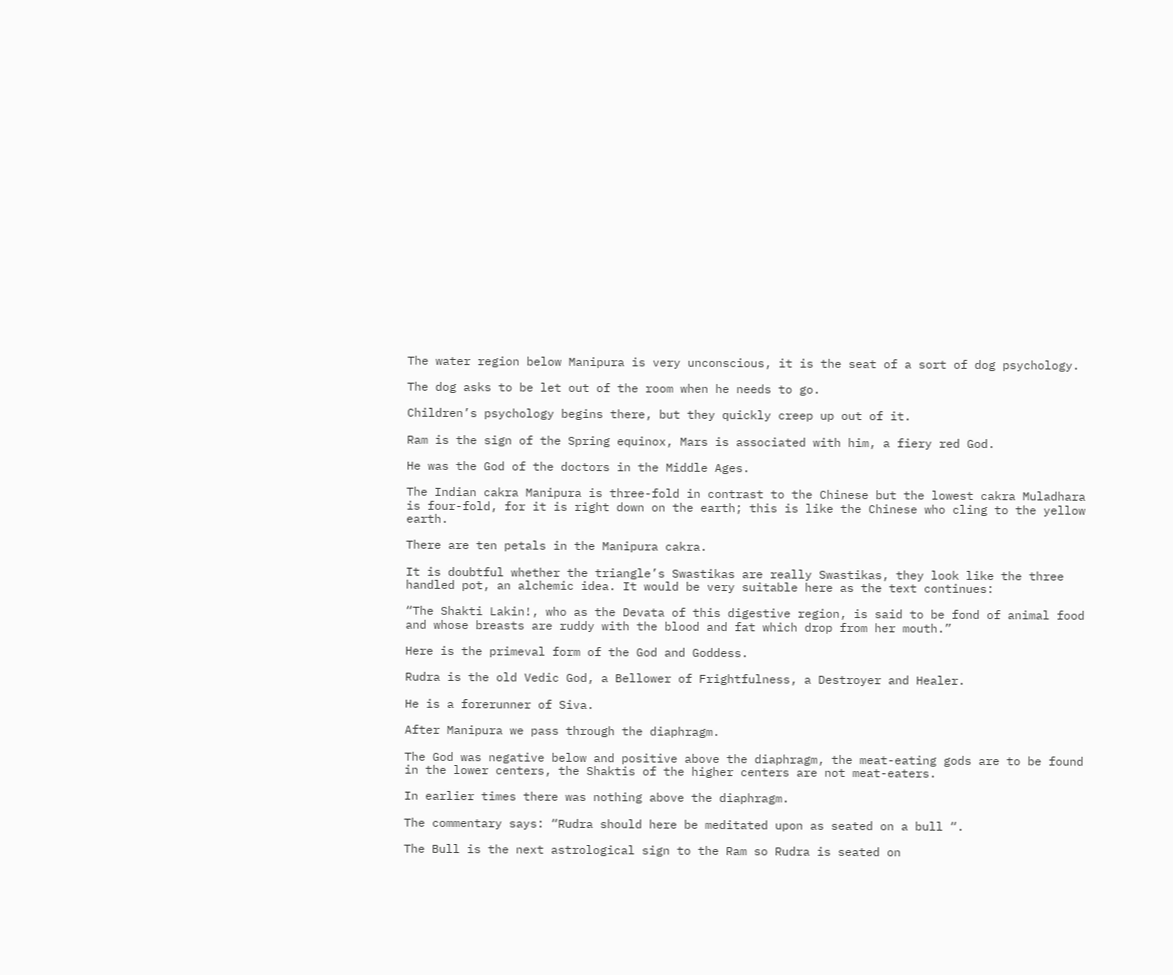The water region below Manipura is very unconscious, it is the seat of a sort of dog psychology.

The dog asks to be let out of the room when he needs to go.

Children’s psychology begins there, but they quickly creep up out of it.

Ram is the sign of the Spring equinox, Mars is associated with him, a fiery red God.

He was the God of the doctors in the Middle Ages.

The Indian cakra Manipura is three-fold in contrast to the Chinese but the lowest cakra Muladhara is four-fold, for it is right down on the earth; this is like the Chinese who cling to the yellow earth.

There are ten petals in the Manipura cakra.

It is doubtful whether the triangle’s Swastikas are really Swastikas, they look like the three handled pot, an alchemic idea. It would be very suitable here as the text continues:

“The Shakti Lakin!, who as the Devata of this digestive region, is said to be fond of animal food and whose breasts are ruddy with the blood and fat which drop from her mouth.”

Here is the primeval form of the God and Goddess.

Rudra is the old Vedic God, a Bellower of Frightfulness, a Destroyer and Healer.

He is a forerunner of Siva.

After Manipura we pass through the diaphragm.

The God was negative below and positive above the diaphragm, the meat-eating gods are to be found in the lower centers, the Shaktis of the higher centers are not meat-eaters.

In earlier times there was nothing above the diaphragm.

The commentary says: “Rudra should here be meditated upon as seated on a bull “.

The Bull is the next astrological sign to the Ram so Rudra is seated on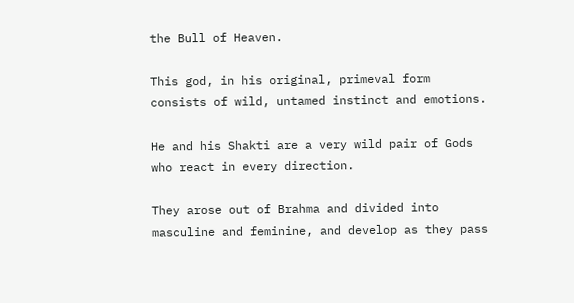the Bull of Heaven.

This god, in his original, primeval form consists of wild, untamed instinct and emotions.

He and his Shakti are a very wild pair of Gods who react in every direction.

They arose out of Brahma and divided into masculine and feminine, and develop as they pass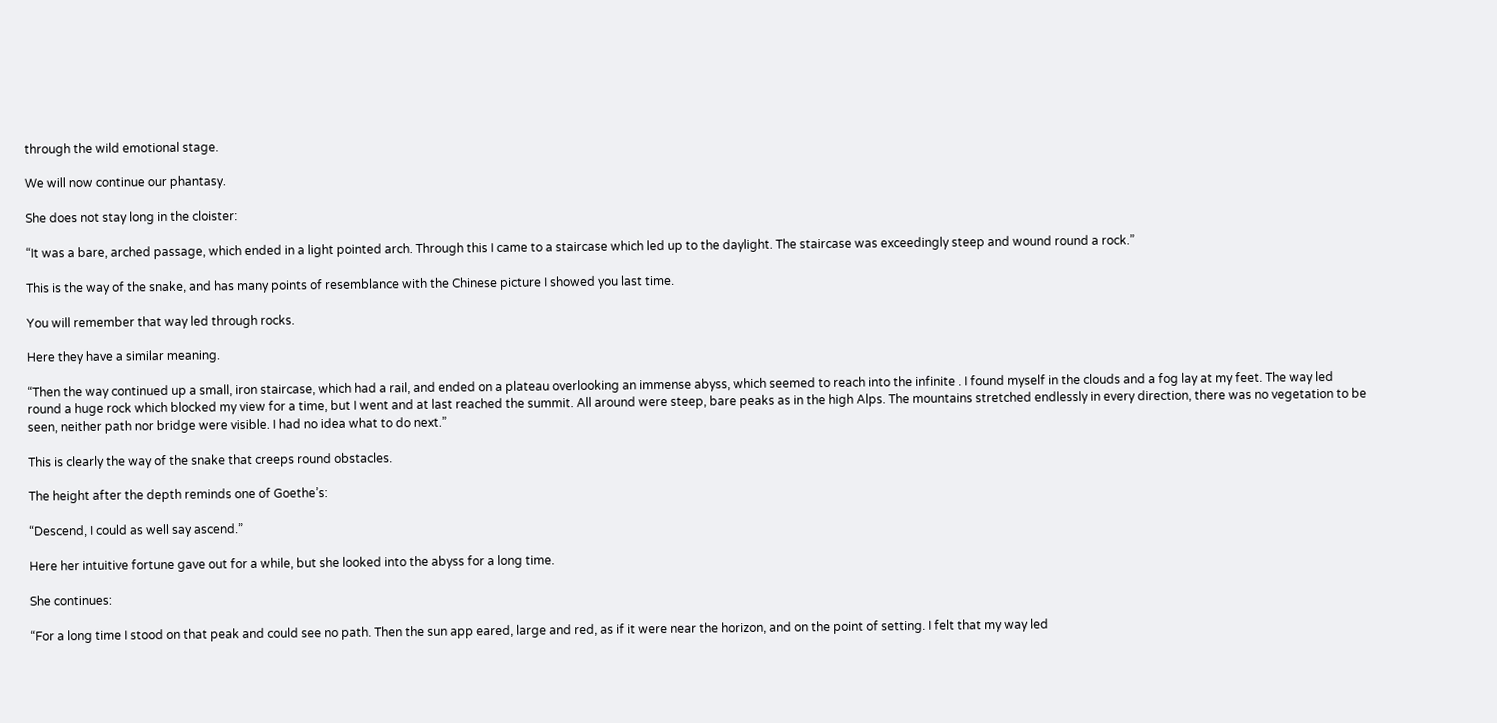through the wild emotional stage.

We will now continue our phantasy.

She does not stay long in the cloister:

“It was a bare, arched passage, which ended in a light pointed arch. Through this I came to a staircase which led up to the daylight. The staircase was exceedingly steep and wound round a rock.”

This is the way of the snake, and has many points of resemblance with the Chinese picture I showed you last time.

You will remember that way led through rocks.

Here they have a similar meaning.

“Then the way continued up a small, iron staircase, which had a rail, and ended on a plateau overlooking an immense abyss, which seemed to reach into the infinite . I found myself in the clouds and a fog lay at my feet. The way led round a huge rock which blocked my view for a time, but I went and at last reached the summit. All around were steep, bare peaks as in the high Alps. The mountains stretched endlessly in every direction, there was no vegetation to be seen, neither path nor bridge were visible. I had no idea what to do next.”

This is clearly the way of the snake that creeps round obstacles.

The height after the depth reminds one of Goethe’s:

“Descend, I could as well say ascend.”

Here her intuitive fortune gave out for a while, but she looked into the abyss for a long time.

She continues:

“For a long time I stood on that peak and could see no path. Then the sun app eared, large and red, as if it were near the horizon, and on the point of setting. I felt that my way led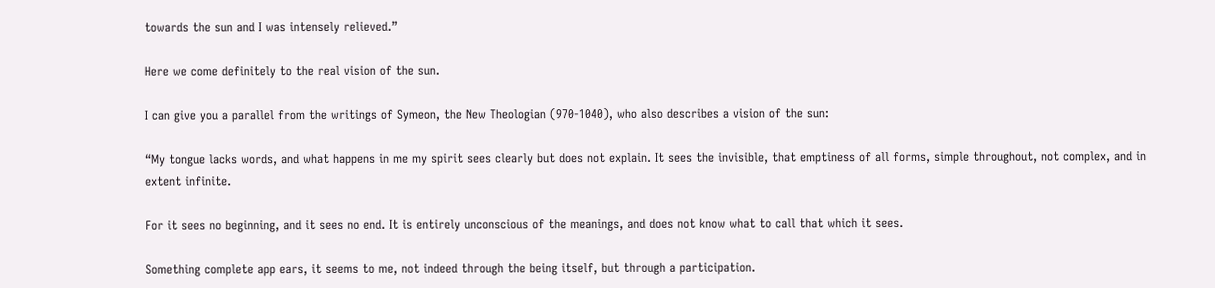towards the sun and I was intensely relieved.”

Here we come definitely to the real vision of the sun.

I can give you a parallel from the writings of Symeon, the New Theologian (970-1040), who also describes a vision of the sun:

“My tongue lacks words, and what happens in me my spirit sees clearly but does not explain. It sees the invisible, that emptiness of all forms, simple throughout, not complex, and in extent infinite.

For it sees no beginning, and it sees no end. It is entirely unconscious of the meanings, and does not know what to call that which it sees.

Something complete app ears, it seems to me, not indeed through the being itself, but through a participation.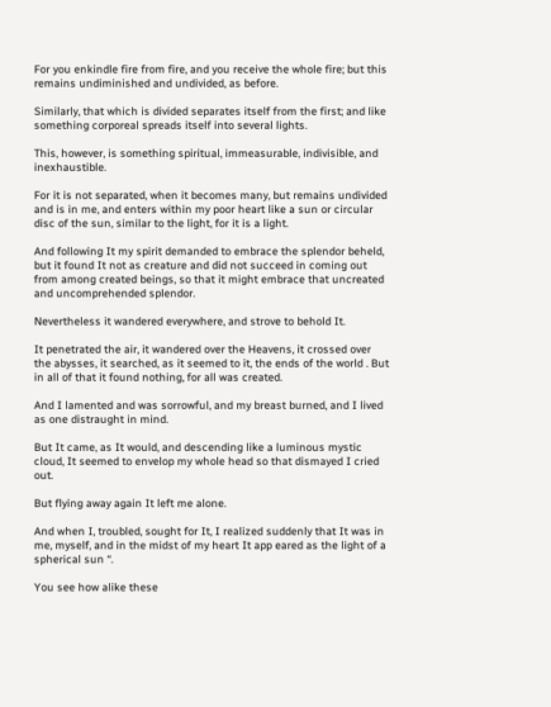For you enkindle fire from fire, and you receive the whole fire; but this remains undiminished and undivided, as before.

Similarly, that which is divided separates itself from the first; and like something corporeal spreads itself into several lights.

This, however, is something spiritual, immeasurable, indivisible, and inexhaustible.

For it is not separated, when it becomes many, but remains undivided and is in me, and enters within my poor heart like a sun or circular disc of the sun, similar to the light, for it is a light.

And following It my spirit demanded to embrace the splendor beheld, but it found It not as creature and did not succeed in coming out from among created beings, so that it might embrace that uncreated and uncomprehended splendor.

Nevertheless it wandered everywhere, and strove to behold It.

It penetrated the air, it wandered over the Heavens, it crossed over the abysses, it searched, as it seemed to it, the ends of the world . But in all of that it found nothing, for all was created.

And I lamented and was sorrowful, and my breast burned, and I lived as one distraught in mind.

But It came, as It would, and descending like a luminous mystic cloud, It seemed to envelop my whole head so that dismayed I cried out.

But flying away again It left me alone.

And when I, troubled, sought for It, I realized suddenly that It was in me, myself, and in the midst of my heart It app eared as the light of a spherical sun “.

You see how alike these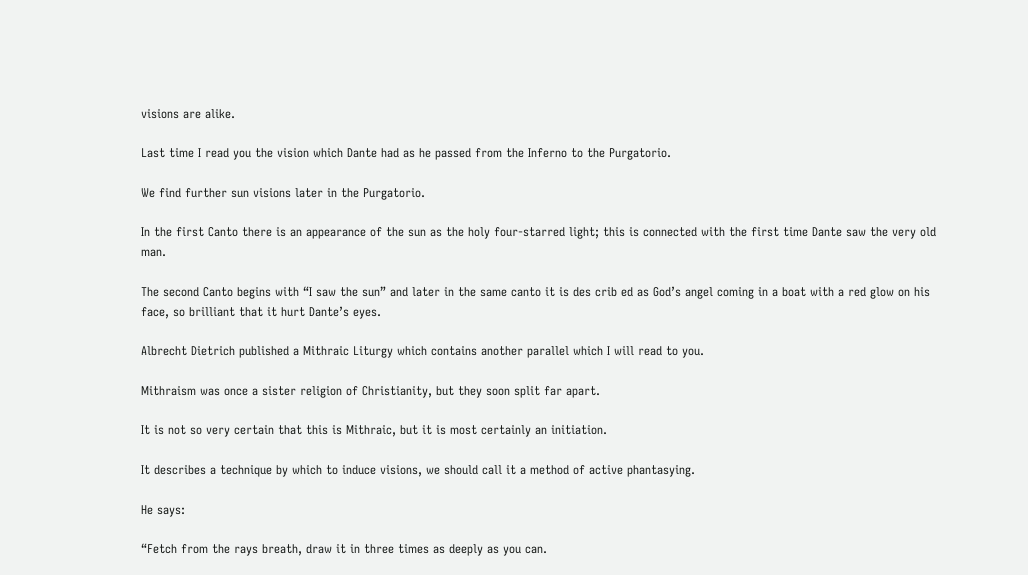visions are alike.

Last time I read you the vision which Dante had as he passed from the Inferno to the Purgatorio.

We find further sun visions later in the Purgatorio.

In the first Canto there is an appearance of the sun as the holy four-starred light; this is connected with the first time Dante saw the very old man.

The second Canto begins with “I saw the sun” and later in the same canto it is des crib ed as God’s angel coming in a boat with a red glow on his face, so brilliant that it hurt Dante’s eyes.

Albrecht Dietrich published a Mithraic Liturgy which contains another parallel which I will read to you.

Mithraism was once a sister religion of Christianity, but they soon split far apart.

It is not so very certain that this is Mithraic, but it is most certainly an initiation.

It describes a technique by which to induce visions, we should call it a method of active phantasying.

He says:

“Fetch from the rays breath, draw it in three times as deeply as you can.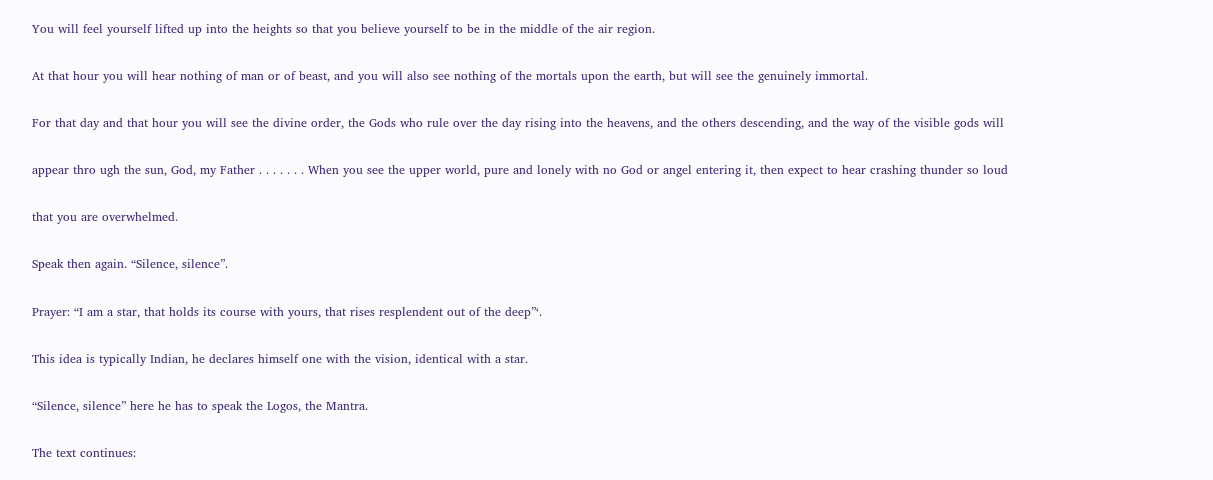You will feel yourself lifted up into the heights so that you believe yourself to be in the middle of the air region.

At that hour you will hear nothing of man or of beast, and you will also see nothing of the mortals upon the earth, but will see the genuinely immortal.

For that day and that hour you will see the divine order, the Gods who rule over the day rising into the heavens, and the others descending, and the way of the visible gods will

appear thro ugh the sun, God, my Father . . . . . . . When you see the upper world, pure and lonely with no God or angel entering it, then expect to hear crashing thunder so loud

that you are overwhelmed.

Speak then again. “Silence, silence”.

Prayer: “I am a star, that holds its course with yours, that rises resplendent out of the deep”‘.

This idea is typically Indian, he declares himself one with the vision, identical with a star.

“Silence, silence” here he has to speak the Logos, the Mantra.

The text continues: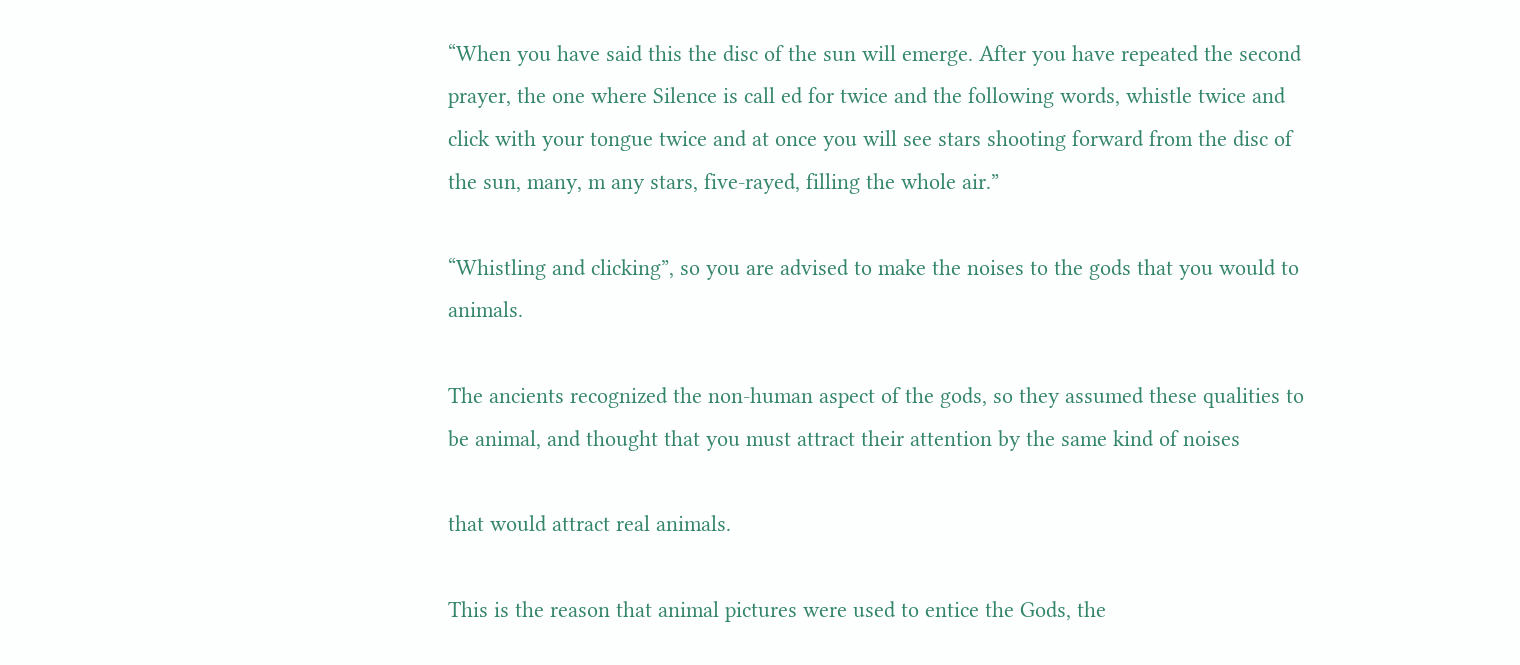“When you have said this the disc of the sun will emerge. After you have repeated the second prayer, the one where Silence is call ed for twice and the following words, whistle twice and click with your tongue twice and at once you will see stars shooting forward from the disc of the sun, many, m any stars, five-rayed, filling the whole air.”

“Whistling and clicking”, so you are advised to make the noises to the gods that you would to animals.

The ancients recognized the non-human aspect of the gods, so they assumed these qualities to be animal, and thought that you must attract their attention by the same kind of noises

that would attract real animals.

This is the reason that animal pictures were used to entice the Gods, the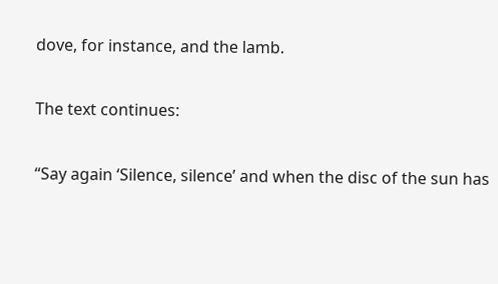dove, for instance, and the lamb.

The text continues:

“Say again ‘Silence, silence’ and when the disc of the sun has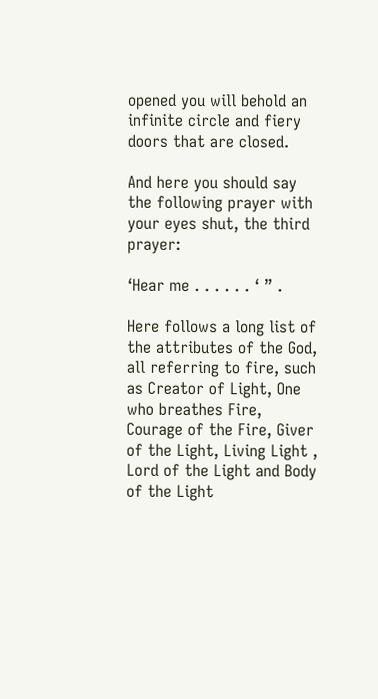opened you will behold an infinite circle and fiery doors that are closed.

And here you should say the following prayer with your eyes shut, the third prayer:

‘Hear me . . . . . . ‘ ” .

Here follows a long list of the attributes of the God, all referring to fire, such as Creator of Light, One who breathes Fire, Courage of the Fire, Giver of the Light, Living Light , Lord of the Light and Body of the Light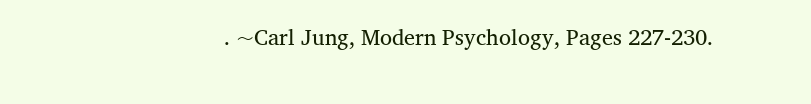. ~Carl Jung, Modern Psychology, Pages 227-230.